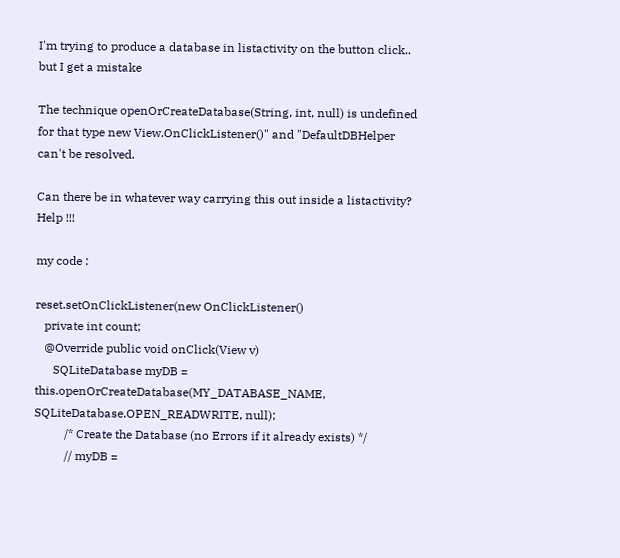I'm trying to produce a database in listactivity on the button click.. but I get a mistake

The technique openOrCreateDatabase(String, int, null) is undefined for that type new View.OnClickListener()" and "DefaultDBHelper can't be resolved.

Can there be in whatever way carrying this out inside a listactivity? Help !!!

my code :

reset.setOnClickListener(new OnClickListener()
   private int count;
   @Override public void onClick(View v)
      SQLiteDatabase myDB = this.openOrCreateDatabase(MY_DATABASE_NAME, SQLiteDatabase.OPEN_READWRITE, null);
          /* Create the Database (no Errors if it already exists) */
          // myDB =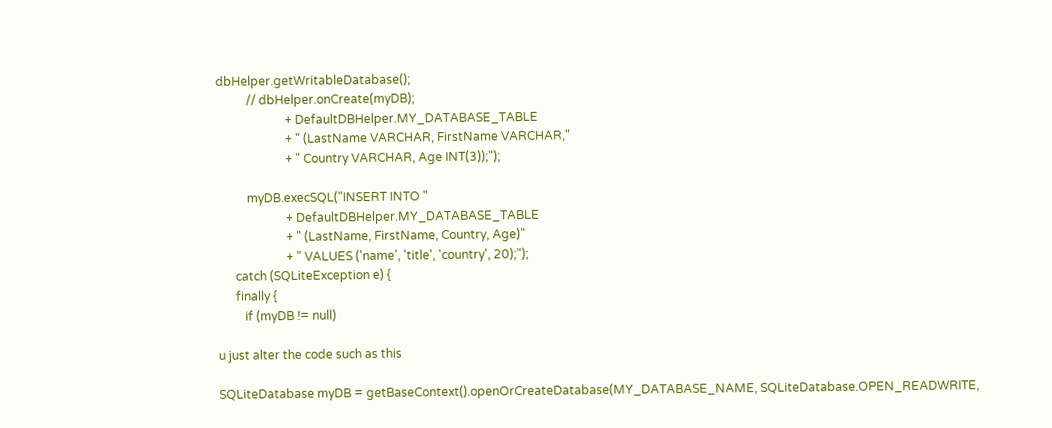dbHelper.getWritableDatabase();
          // dbHelper.onCreate(myDB);
                       + DefaultDBHelper.MY_DATABASE_TABLE
                       + " (LastName VARCHAR, FirstName VARCHAR,"
                       + " Country VARCHAR, Age INT(3));");

          myDB.execSQL("INSERT INTO "
                       + DefaultDBHelper.MY_DATABASE_TABLE
                       + " (LastName, FirstName, Country, Age)"
                       + " VALUES ('name', 'title', 'country', 20);");
      catch (SQLiteException e) {
      finally {
         if (myDB != null)

u just alter the code such as this

SQLiteDatabase myDB = getBaseContext().openOrCreateDatabase(MY_DATABASE_NAME, SQLiteDatabase.OPEN_READWRITE,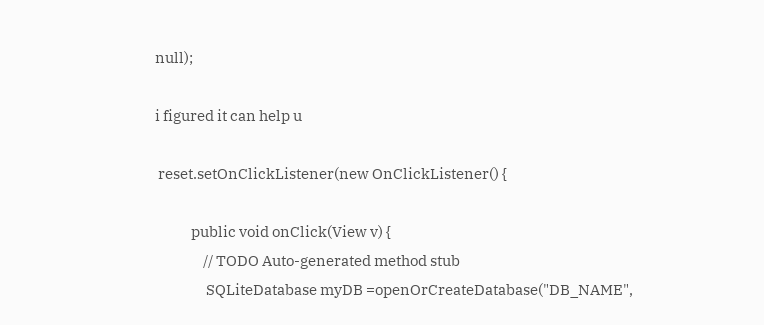null);

i figured it can help u

 reset.setOnClickListener(new OnClickListener() {

            public void onClick(View v) {
                // TODO Auto-generated method stub
                 SQLiteDatabase myDB =openOrCreateDatabase("DB_NAME",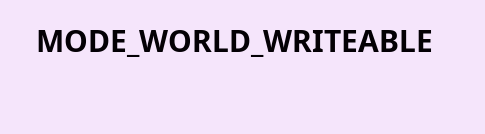MODE_WORLD_WRITEABLE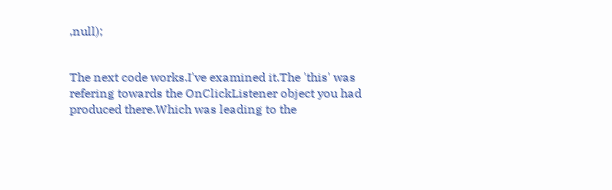,null);


The next code works.I've examined it.The 'this' was refering towards the OnClickListener object you had produced there.Which was leading to the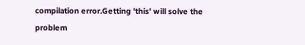compilation error.Getting 'this' will solve the problem